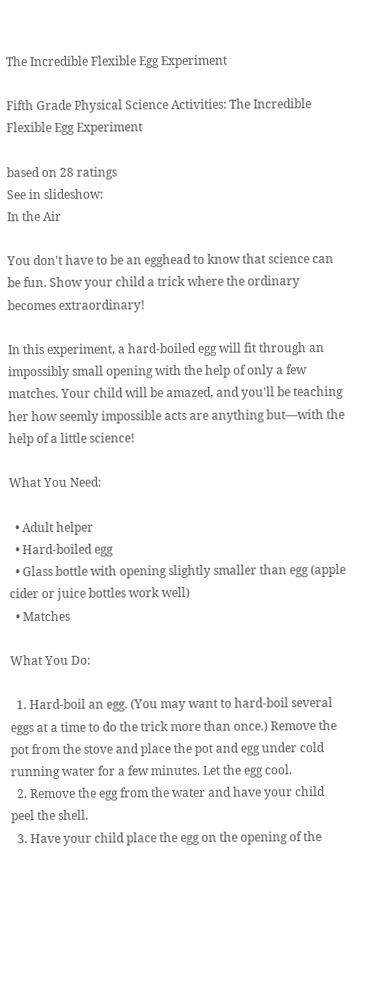The Incredible Flexible Egg Experiment

Fifth Grade Physical Science Activities: The Incredible Flexible Egg Experiment

based on 28 ratings
See in slideshow:
In the Air

You don't have to be an egghead to know that science can be fun. Show your child a trick where the ordinary becomes extraordinary!

In this experiment, a hard-boiled egg will fit through an impossibly small opening with the help of only a few matches. Your child will be amazed, and you'll be teaching her how seemly impossible acts are anything but—with the help of a little science!

What You Need:

  • Adult helper
  • Hard-boiled egg
  • Glass bottle with opening slightly smaller than egg (apple cider or juice bottles work well)
  • Matches

What You Do:

  1. Hard-boil an egg. (You may want to hard-boil several eggs at a time to do the trick more than once.) Remove the pot from the stove and place the pot and egg under cold running water for a few minutes. Let the egg cool.
  2. Remove the egg from the water and have your child peel the shell.
  3. Have your child place the egg on the opening of the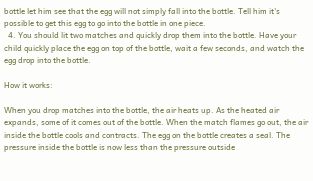bottle let him see that the egg will not simply fall into the bottle. Tell him it's possible to get this egg to go into the bottle in one piece.
  4. You should lit two matches and quickly drop them into the bottle. Have your child quickly place the egg on top of the bottle, wait a few seconds, and watch the egg drop into the bottle.

How it works:

When you drop matches into the bottle, the air heats up. As the heated air expands, some of it comes out of the bottle. When the match flames go out, the air inside the bottle cools and contracts. The egg on the bottle creates a seal. The pressure inside the bottle is now less than the pressure outside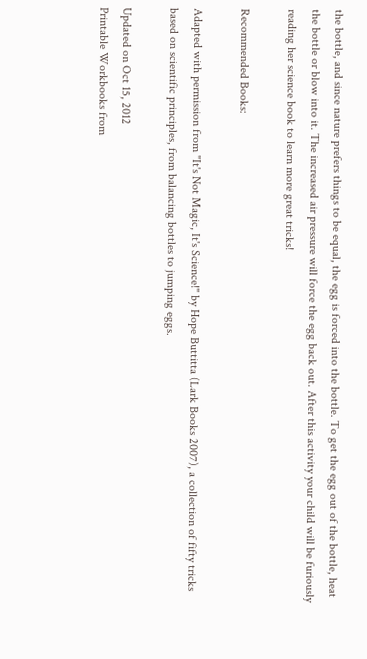the bottle, and since nature prefers things to be equal, the egg is forced into the bottle. To get the egg out of the bottle, heat the bottle or blow into it. The increased air pressure will force the egg back out. After this activity your child will be furiously reading her science book to learn more great tricks!

Recommended Books:

Adapted with permission from "It's Not Magic, It's Science!" by Hope Buttitta (Lark Books 2007), a collection of fifty tricks based on scientific principles, from balancing bottles to jumping eggs.

Updated on Oct 15, 2012
Printable Workbooks from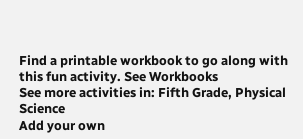Find a printable workbook to go along with this fun activity. See Workbooks
See more activities in: Fifth Grade, Physical Science
Add your own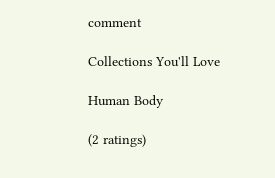comment

Collections You'll Love

Human Body

(2 ratings)